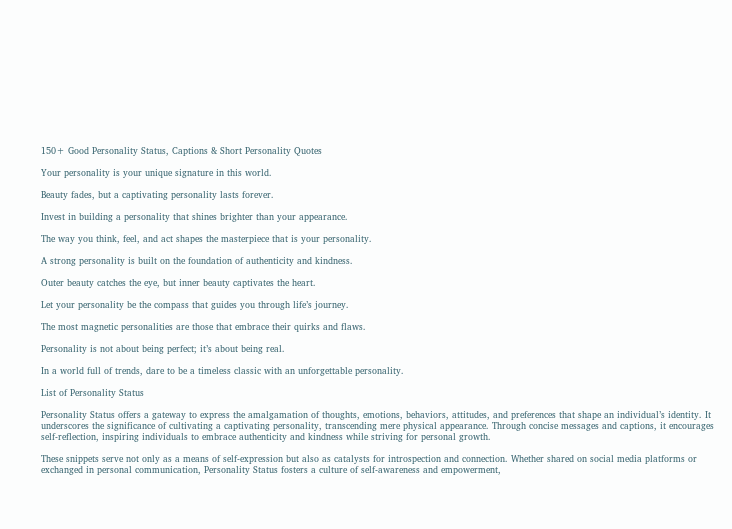150+ Good Personality Status, Captions & Short Personality Quotes

Your personality is your unique signature in this world.

Beauty fades, but a captivating personality lasts forever.

Invest in building a personality that shines brighter than your appearance.

The way you think, feel, and act shapes the masterpiece that is your personality.

A strong personality is built on the foundation of authenticity and kindness.

Outer beauty catches the eye, but inner beauty captivates the heart.

Let your personality be the compass that guides you through life’s journey.

The most magnetic personalities are those that embrace their quirks and flaws.

Personality is not about being perfect; it’s about being real.

In a world full of trends, dare to be a timeless classic with an unforgettable personality.

List of Personality Status

Personality Status offers a gateway to express the amalgamation of thoughts, emotions, behaviors, attitudes, and preferences that shape an individual’s identity. It underscores the significance of cultivating a captivating personality, transcending mere physical appearance. Through concise messages and captions, it encourages self-reflection, inspiring individuals to embrace authenticity and kindness while striving for personal growth.

These snippets serve not only as a means of self-expression but also as catalysts for introspection and connection. Whether shared on social media platforms or exchanged in personal communication, Personality Status fosters a culture of self-awareness and empowerment,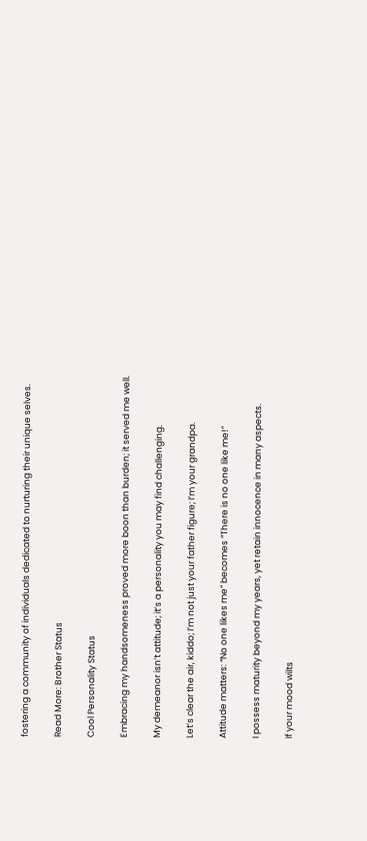fostering a community of individuals dedicated to nurturing their unique selves.

Read More: Brother Status

Cool Personality Status

Embracing my handsomeness proved more boon than burden; it served me well.

My demeanor isn’t attitude; it’s a personality you may find challenging.

Let’s clear the air, kiddo; I’m not just your father figure; I’m your grandpa.

Attitude matters: “No one likes me” becomes “There is no one like me!”

I possess maturity beyond my years, yet retain innocence in many aspects.

If your mood wilts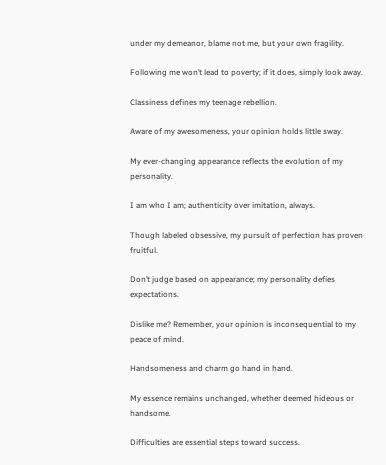under my demeanor, blame not me, but your own fragility.

Following me won’t lead to poverty; if it does, simply look away.

Classiness defines my teenage rebellion.

Aware of my awesomeness, your opinion holds little sway.

My ever-changing appearance reflects the evolution of my personality.

I am who I am; authenticity over imitation, always.

Though labeled obsessive, my pursuit of perfection has proven fruitful.

Don’t judge based on appearance; my personality defies expectations.

Dislike me? Remember, your opinion is inconsequential to my peace of mind.

Handsomeness and charm go hand in hand.

My essence remains unchanged, whether deemed hideous or handsome.

Difficulties are essential steps toward success.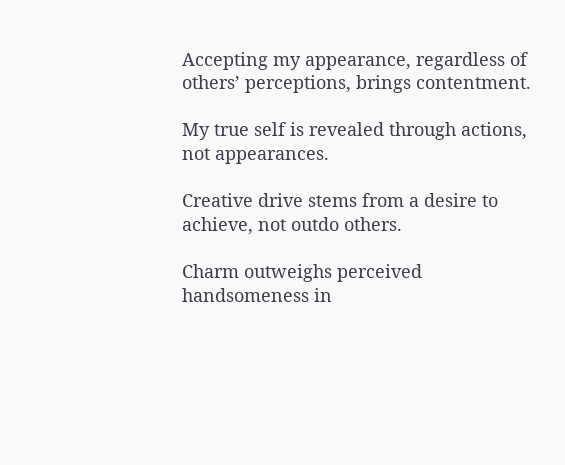Accepting my appearance, regardless of others’ perceptions, brings contentment.

My true self is revealed through actions, not appearances.

Creative drive stems from a desire to achieve, not outdo others.

Charm outweighs perceived handsomeness in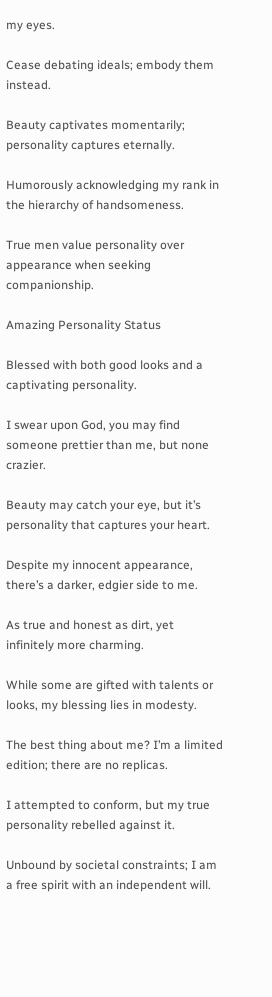my eyes.

Cease debating ideals; embody them instead.

Beauty captivates momentarily; personality captures eternally.

Humorously acknowledging my rank in the hierarchy of handsomeness.

True men value personality over appearance when seeking companionship.

Amazing Personality Status

Blessed with both good looks and a captivating personality.

I swear upon God, you may find someone prettier than me, but none crazier.

Beauty may catch your eye, but it’s personality that captures your heart.

Despite my innocent appearance, there’s a darker, edgier side to me.

As true and honest as dirt, yet infinitely more charming.

While some are gifted with talents or looks, my blessing lies in modesty.

The best thing about me? I’m a limited edition; there are no replicas.

I attempted to conform, but my true personality rebelled against it.

Unbound by societal constraints; I am a free spirit with an independent will.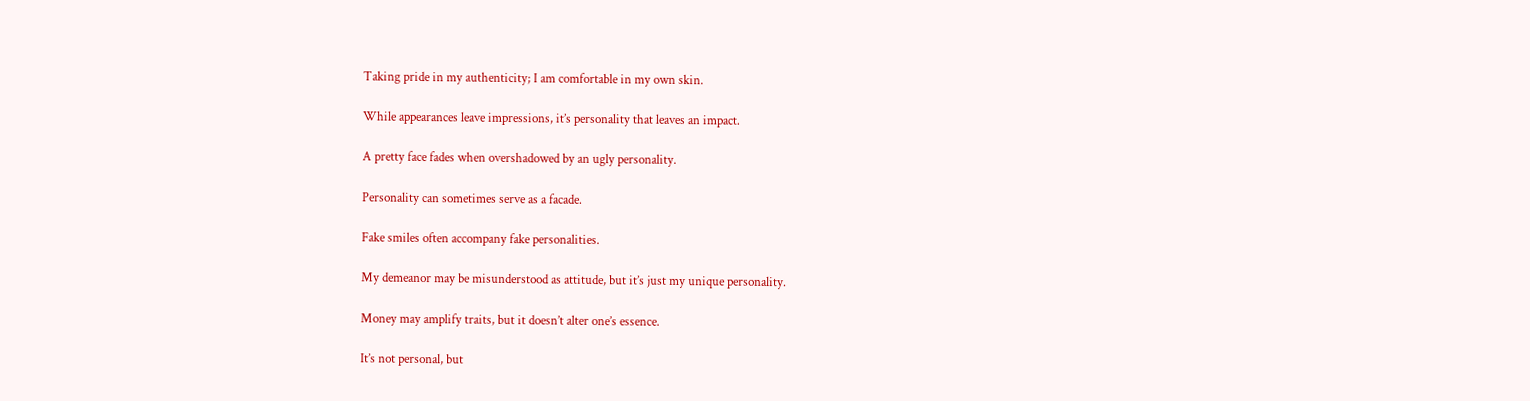Taking pride in my authenticity; I am comfortable in my own skin.

While appearances leave impressions, it’s personality that leaves an impact.

A pretty face fades when overshadowed by an ugly personality.

Personality can sometimes serve as a facade.

Fake smiles often accompany fake personalities.

My demeanor may be misunderstood as attitude, but it’s just my unique personality.

Money may amplify traits, but it doesn’t alter one’s essence.

It’s not personal, but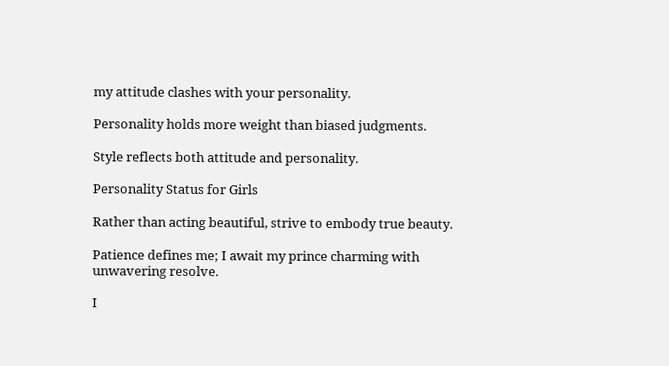my attitude clashes with your personality.

Personality holds more weight than biased judgments.

Style reflects both attitude and personality.

Personality Status for Girls

Rather than acting beautiful, strive to embody true beauty.

Patience defines me; I await my prince charming with unwavering resolve.

I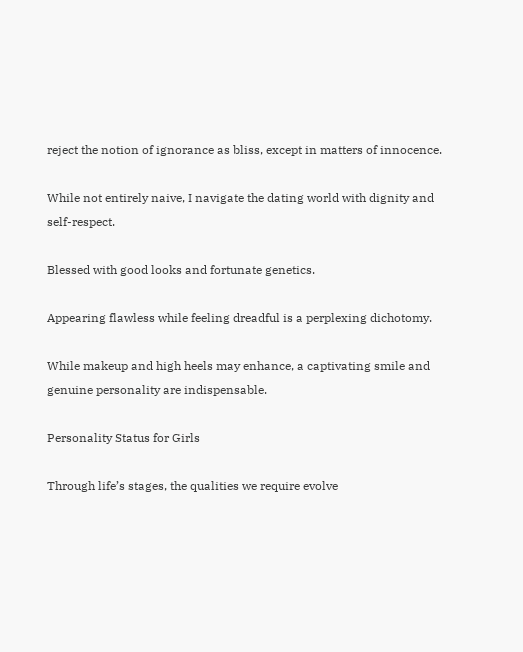reject the notion of ignorance as bliss, except in matters of innocence.

While not entirely naive, I navigate the dating world with dignity and self-respect.

Blessed with good looks and fortunate genetics.

Appearing flawless while feeling dreadful is a perplexing dichotomy.

While makeup and high heels may enhance, a captivating smile and genuine personality are indispensable.

Personality Status for Girls

Through life’s stages, the qualities we require evolve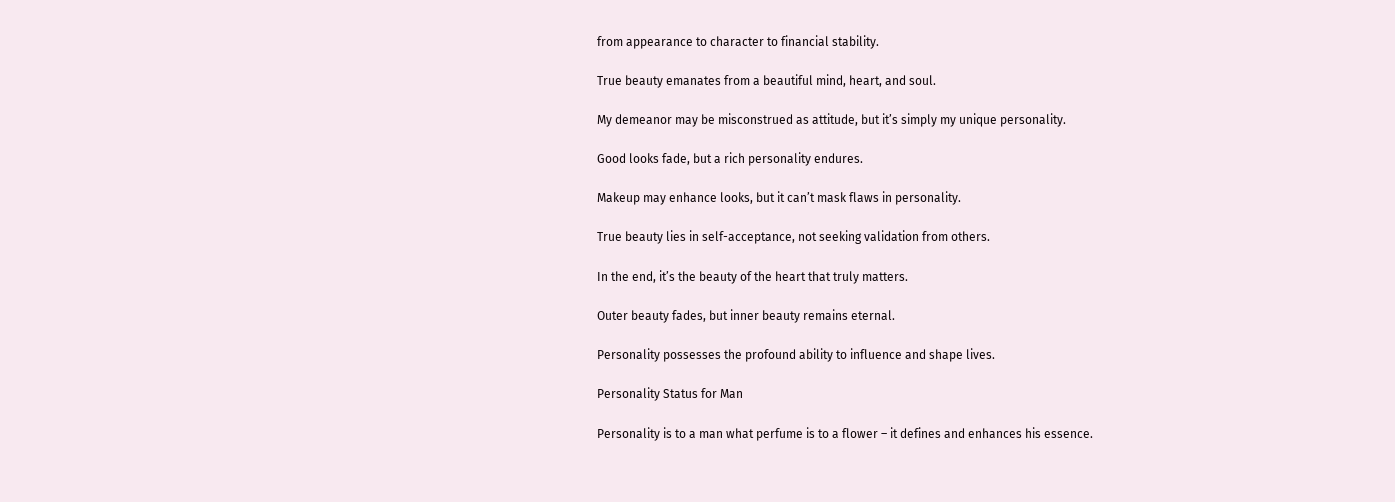from appearance to character to financial stability.

True beauty emanates from a beautiful mind, heart, and soul.

My demeanor may be misconstrued as attitude, but it’s simply my unique personality.

Good looks fade, but a rich personality endures.

Makeup may enhance looks, but it can’t mask flaws in personality.

True beauty lies in self-acceptance, not seeking validation from others.

In the end, it’s the beauty of the heart that truly matters.

Outer beauty fades, but inner beauty remains eternal.

Personality possesses the profound ability to influence and shape lives.

Personality Status for Man

Personality is to a man what perfume is to a flower – it defines and enhances his essence.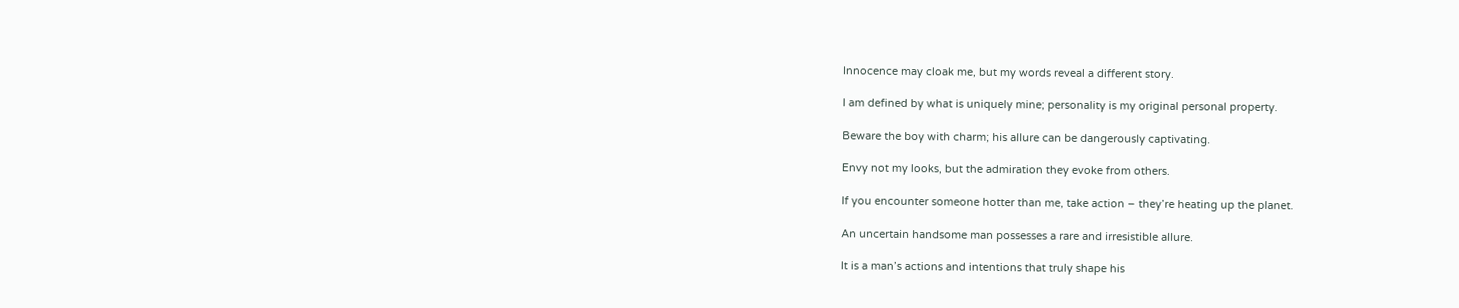Innocence may cloak me, but my words reveal a different story.

I am defined by what is uniquely mine; personality is my original personal property.

Beware the boy with charm; his allure can be dangerously captivating.

Envy not my looks, but the admiration they evoke from others.

If you encounter someone hotter than me, take action – they’re heating up the planet.

An uncertain handsome man possesses a rare and irresistible allure.

It is a man’s actions and intentions that truly shape his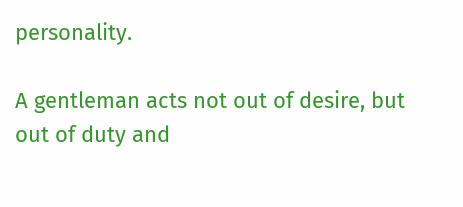personality.

A gentleman acts not out of desire, but out of duty and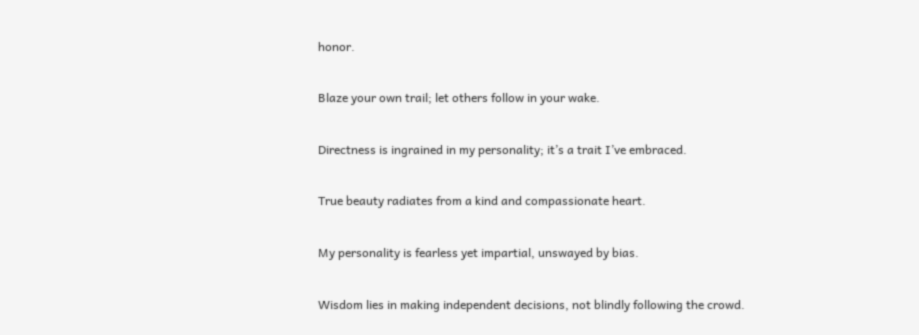honor.

Blaze your own trail; let others follow in your wake.

Directness is ingrained in my personality; it’s a trait I’ve embraced.

True beauty radiates from a kind and compassionate heart.

My personality is fearless yet impartial, unswayed by bias.

Wisdom lies in making independent decisions, not blindly following the crowd.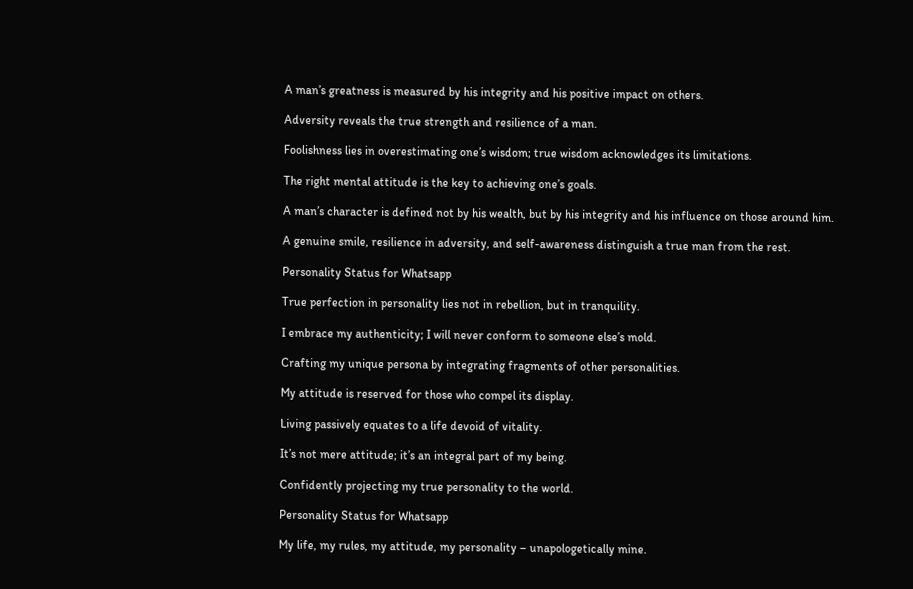A man’s greatness is measured by his integrity and his positive impact on others.

Adversity reveals the true strength and resilience of a man.

Foolishness lies in overestimating one’s wisdom; true wisdom acknowledges its limitations.

The right mental attitude is the key to achieving one’s goals.

A man’s character is defined not by his wealth, but by his integrity and his influence on those around him.

A genuine smile, resilience in adversity, and self-awareness distinguish a true man from the rest.

Personality Status for Whatsapp

True perfection in personality lies not in rebellion, but in tranquility.

I embrace my authenticity; I will never conform to someone else’s mold.

Crafting my unique persona by integrating fragments of other personalities.

My attitude is reserved for those who compel its display.

Living passively equates to a life devoid of vitality.

It’s not mere attitude; it’s an integral part of my being.

Confidently projecting my true personality to the world.

Personality Status for Whatsapp

My life, my rules, my attitude, my personality – unapologetically mine.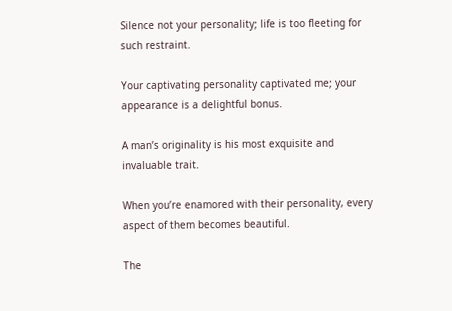Silence not your personality; life is too fleeting for such restraint.

Your captivating personality captivated me; your appearance is a delightful bonus.

A man’s originality is his most exquisite and invaluable trait.

When you’re enamored with their personality, every aspect of them becomes beautiful.

The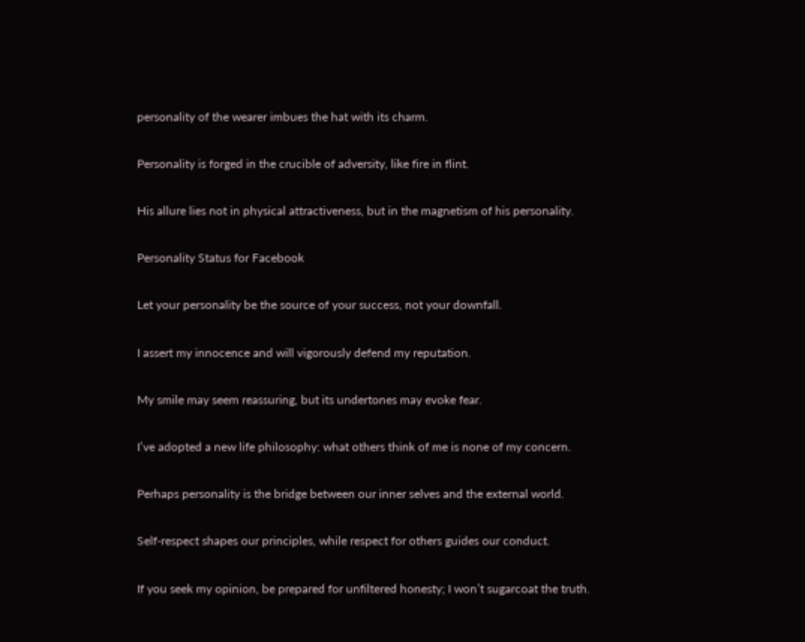personality of the wearer imbues the hat with its charm.

Personality is forged in the crucible of adversity, like fire in flint.

His allure lies not in physical attractiveness, but in the magnetism of his personality.

Personality Status for Facebook

Let your personality be the source of your success, not your downfall.

I assert my innocence and will vigorously defend my reputation.

My smile may seem reassuring, but its undertones may evoke fear.

I’ve adopted a new life philosophy: what others think of me is none of my concern.

Perhaps personality is the bridge between our inner selves and the external world.

Self-respect shapes our principles, while respect for others guides our conduct.

If you seek my opinion, be prepared for unfiltered honesty; I won’t sugarcoat the truth.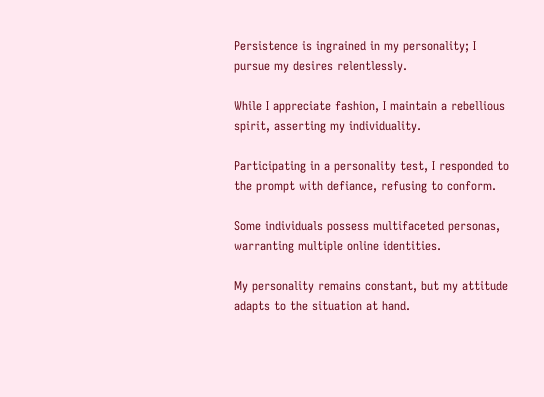Persistence is ingrained in my personality; I pursue my desires relentlessly.

While I appreciate fashion, I maintain a rebellious spirit, asserting my individuality.

Participating in a personality test, I responded to the prompt with defiance, refusing to conform.

Some individuals possess multifaceted personas, warranting multiple online identities.

My personality remains constant, but my attitude adapts to the situation at hand.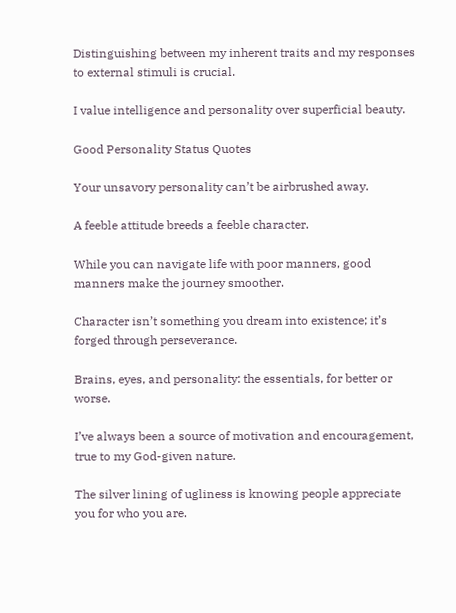Distinguishing between my inherent traits and my responses to external stimuli is crucial.

I value intelligence and personality over superficial beauty.

Good Personality Status Quotes

Your unsavory personality can’t be airbrushed away.

A feeble attitude breeds a feeble character.

While you can navigate life with poor manners, good manners make the journey smoother.

Character isn’t something you dream into existence; it’s forged through perseverance.

Brains, eyes, and personality: the essentials, for better or worse.

I’ve always been a source of motivation and encouragement, true to my God-given nature.

The silver lining of ugliness is knowing people appreciate you for who you are.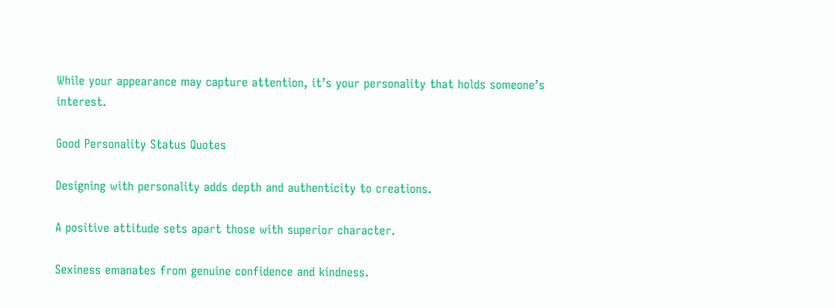While your appearance may capture attention, it’s your personality that holds someone’s interest.

Good Personality Status Quotes

Designing with personality adds depth and authenticity to creations.

A positive attitude sets apart those with superior character.

Sexiness emanates from genuine confidence and kindness.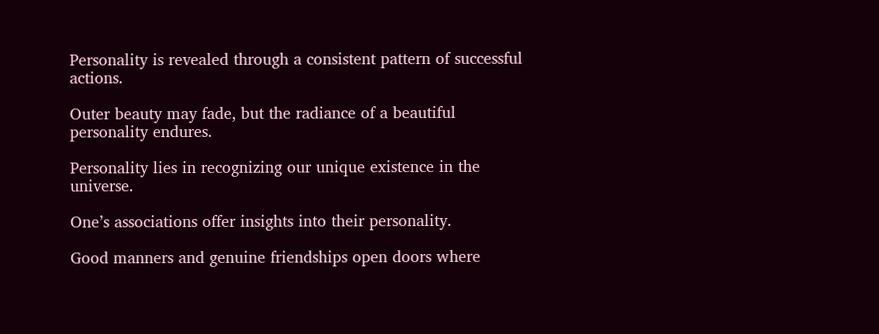Personality is revealed through a consistent pattern of successful actions.

Outer beauty may fade, but the radiance of a beautiful personality endures.

Personality lies in recognizing our unique existence in the universe.

One’s associations offer insights into their personality.

Good manners and genuine friendships open doors where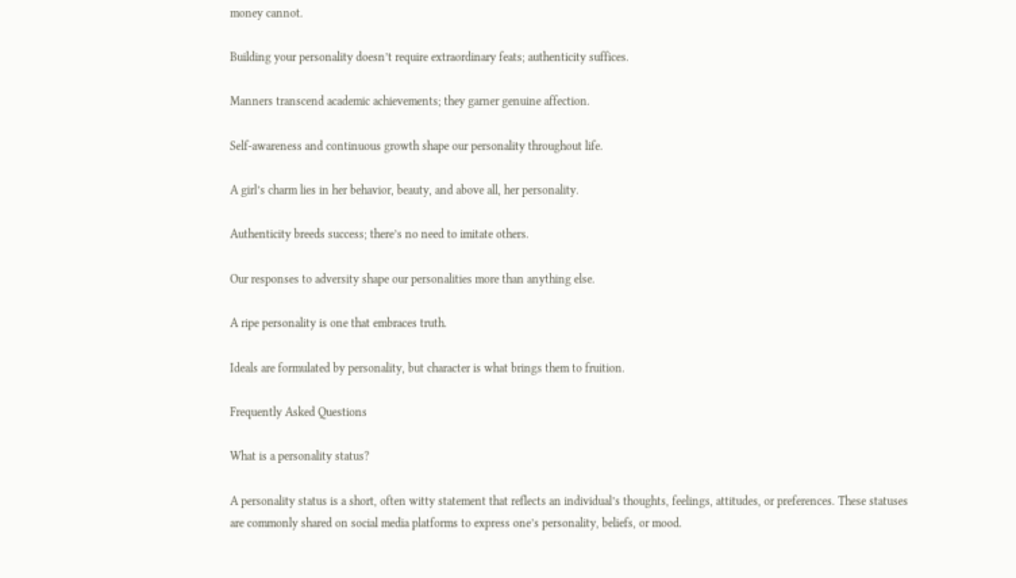money cannot.

Building your personality doesn’t require extraordinary feats; authenticity suffices.

Manners transcend academic achievements; they garner genuine affection.

Self-awareness and continuous growth shape our personality throughout life.

A girl’s charm lies in her behavior, beauty, and above all, her personality.

Authenticity breeds success; there’s no need to imitate others.

Our responses to adversity shape our personalities more than anything else.

A ripe personality is one that embraces truth.

Ideals are formulated by personality, but character is what brings them to fruition.

Frequently Asked Questions

What is a personality status?

A personality status is a short, often witty statement that reflects an individual’s thoughts, feelings, attitudes, or preferences. These statuses are commonly shared on social media platforms to express one’s personality, beliefs, or mood.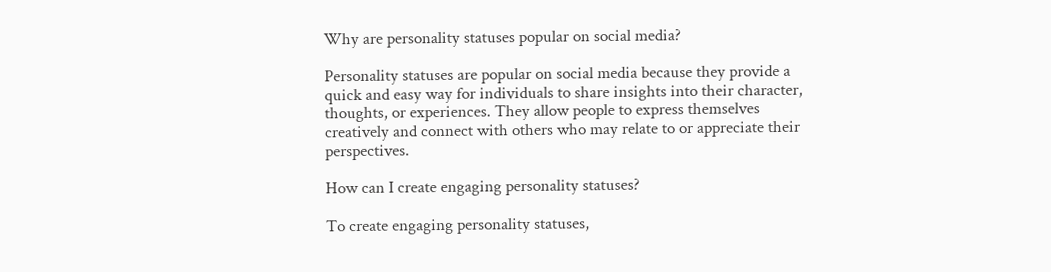Why are personality statuses popular on social media?

Personality statuses are popular on social media because they provide a quick and easy way for individuals to share insights into their character, thoughts, or experiences. They allow people to express themselves creatively and connect with others who may relate to or appreciate their perspectives.

How can I create engaging personality statuses?

To create engaging personality statuses,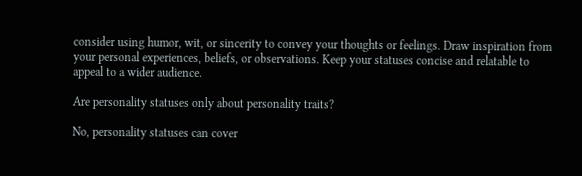consider using humor, wit, or sincerity to convey your thoughts or feelings. Draw inspiration from your personal experiences, beliefs, or observations. Keep your statuses concise and relatable to appeal to a wider audience.

Are personality statuses only about personality traits?

No, personality statuses can cover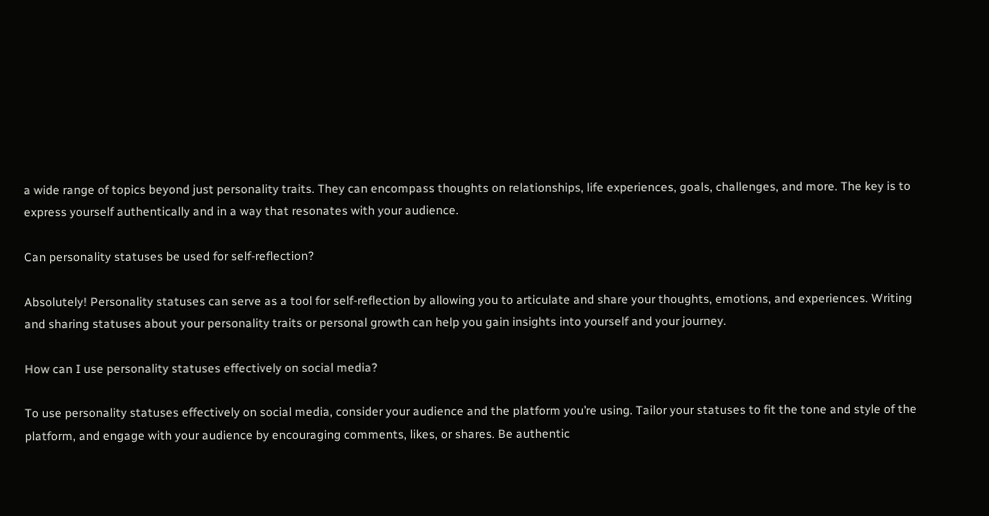a wide range of topics beyond just personality traits. They can encompass thoughts on relationships, life experiences, goals, challenges, and more. The key is to express yourself authentically and in a way that resonates with your audience.

Can personality statuses be used for self-reflection?

Absolutely! Personality statuses can serve as a tool for self-reflection by allowing you to articulate and share your thoughts, emotions, and experiences. Writing and sharing statuses about your personality traits or personal growth can help you gain insights into yourself and your journey.

How can I use personality statuses effectively on social media?

To use personality statuses effectively on social media, consider your audience and the platform you’re using. Tailor your statuses to fit the tone and style of the platform, and engage with your audience by encouraging comments, likes, or shares. Be authentic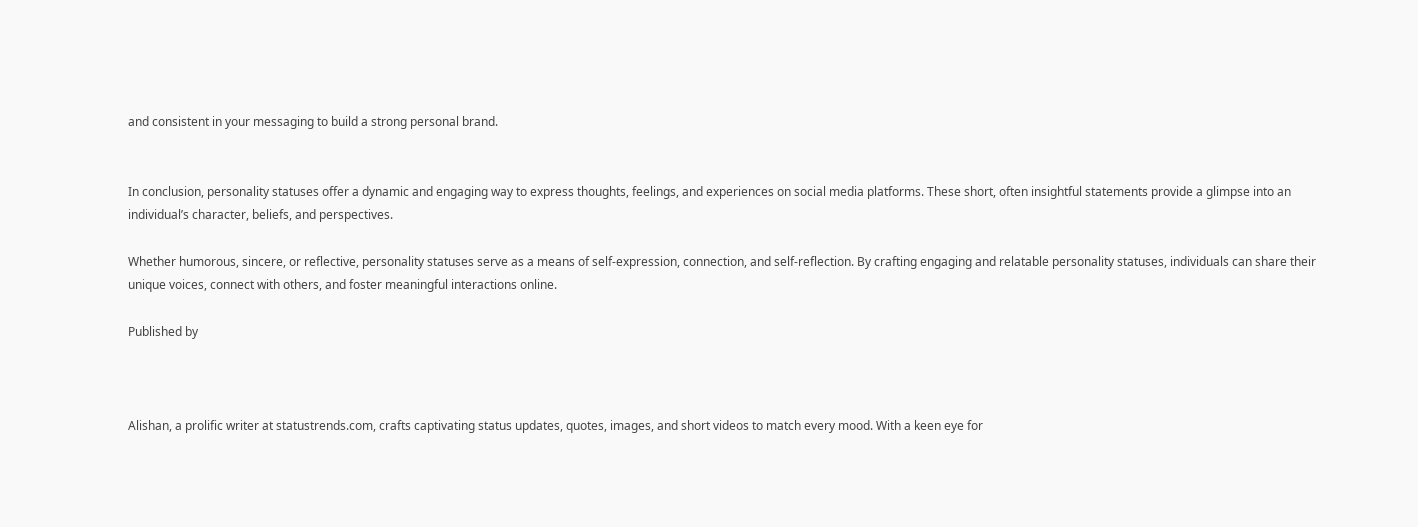and consistent in your messaging to build a strong personal brand.


In conclusion, personality statuses offer a dynamic and engaging way to express thoughts, feelings, and experiences on social media platforms. These short, often insightful statements provide a glimpse into an individual’s character, beliefs, and perspectives.

Whether humorous, sincere, or reflective, personality statuses serve as a means of self-expression, connection, and self-reflection. By crafting engaging and relatable personality statuses, individuals can share their unique voices, connect with others, and foster meaningful interactions online.

Published by



Alishan, a prolific writer at statustrends.com, crafts captivating status updates, quotes, images, and short videos to match every mood. With a keen eye for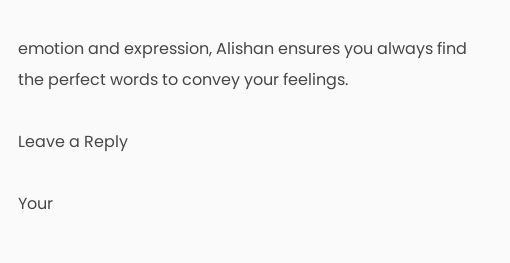emotion and expression, Alishan ensures you always find the perfect words to convey your feelings.

Leave a Reply

Your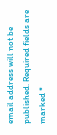email address will not be published. Required fields are marked *